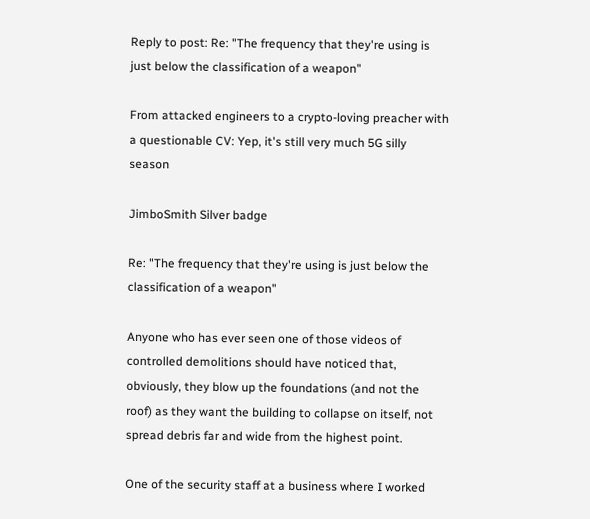Reply to post: Re: "The frequency that they're using is just below the classification of a weapon"

From attacked engineers to a crypto-loving preacher with a questionable CV: Yep, it's still very much 5G silly season

JimboSmith Silver badge

Re: "The frequency that they're using is just below the classification of a weapon"

Anyone who has ever seen one of those videos of controlled demolitions should have noticed that, obviously, they blow up the foundations (and not the roof) as they want the building to collapse on itself, not spread debris far and wide from the highest point.

One of the security staff at a business where I worked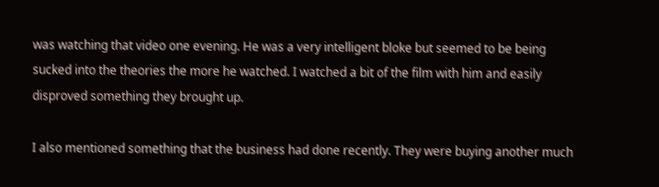was watching that video one evening. He was a very intelligent bloke but seemed to be being sucked into the theories the more he watched. I watched a bit of the film with him and easily disproved something they brought up.

I also mentioned something that the business had done recently. They were buying another much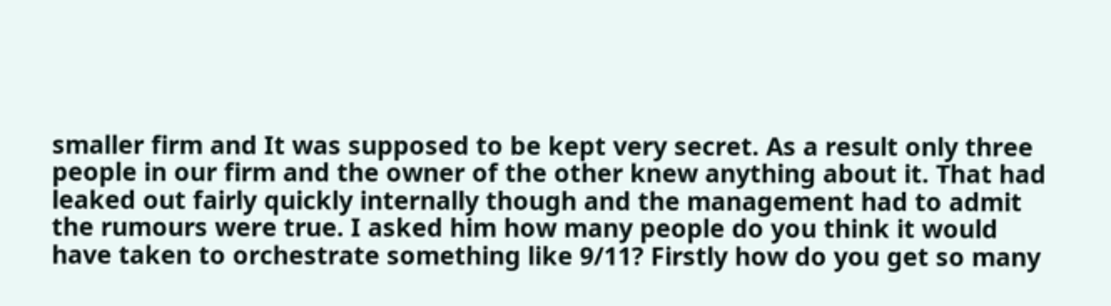smaller firm and It was supposed to be kept very secret. As a result only three people in our firm and the owner of the other knew anything about it. That had leaked out fairly quickly internally though and the management had to admit the rumours were true. I asked him how many people do you think it would have taken to orchestrate something like 9/11? Firstly how do you get so many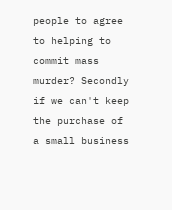people to agree to helping to commit mass murder? Secondly if we can't keep the purchase of a small business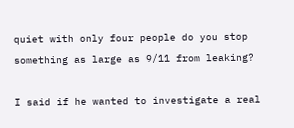quiet with only four people do you stop something as large as 9/11 from leaking?

I said if he wanted to investigate a real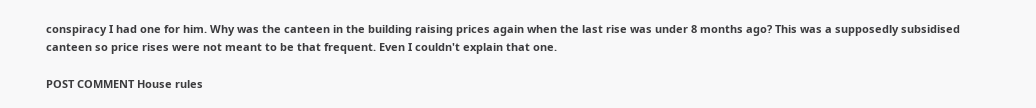conspiracy I had one for him. Why was the canteen in the building raising prices again when the last rise was under 8 months ago? This was a supposedly subsidised canteen so price rises were not meant to be that frequent. Even I couldn't explain that one.

POST COMMENT House rules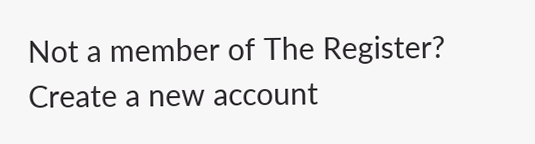Not a member of The Register? Create a new account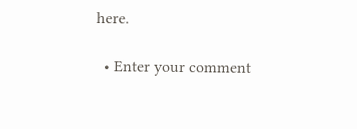here.

  • Enter your comment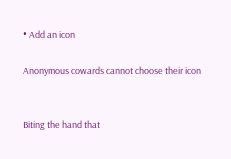• Add an icon

Anonymous cowards cannot choose their icon


Biting the hand that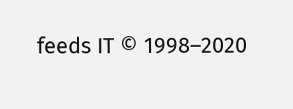feeds IT © 1998–2020